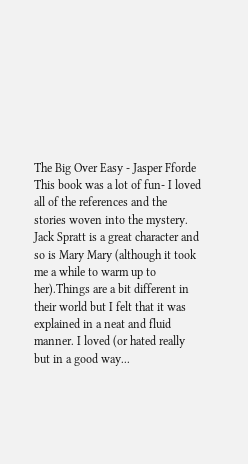The Big Over Easy - Jasper Fforde
This book was a lot of fun- I loved all of the references and the stories woven into the mystery. Jack Spratt is a great character and so is Mary Mary (although it took me a while to warm up to her).Things are a bit different in their world but I felt that it was explained in a neat and fluid manner. I loved (or hated really but in a good way...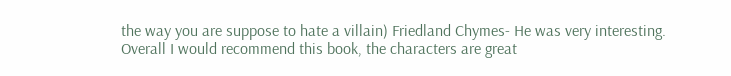the way you are suppose to hate a villain) Friedland Chymes- He was very interesting. Overall I would recommend this book, the characters are great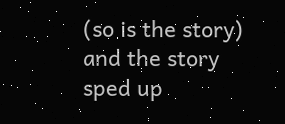(so is the story) and the story sped up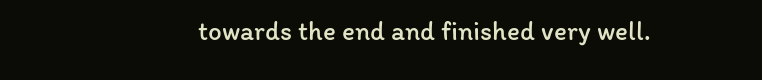towards the end and finished very well.